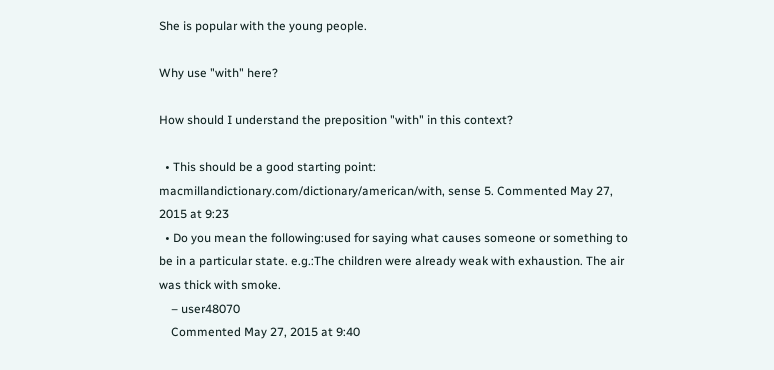She is popular with the young people.

Why use "with" here?

How should I understand the preposition "with" in this context?

  • This should be a good starting point: macmillandictionary.com/dictionary/american/with, sense 5. Commented May 27, 2015 at 9:23
  • Do you mean the following:used for saying what causes someone or something to be in a particular state. e.g.:The children were already weak with exhaustion. The air was thick with smoke.
    – user48070
    Commented May 27, 2015 at 9:40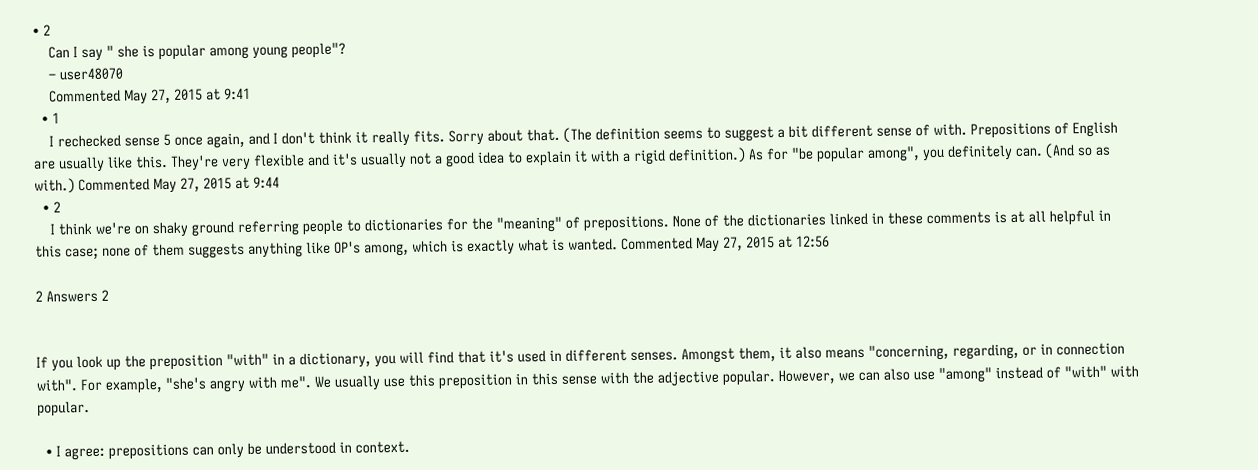• 2
    Can I say " she is popular among young people"?
    – user48070
    Commented May 27, 2015 at 9:41
  • 1
    I rechecked sense 5 once again, and I don't think it really fits. Sorry about that. (The definition seems to suggest a bit different sense of with. Prepositions of English are usually like this. They're very flexible and it's usually not a good idea to explain it with a rigid definition.) As for "be popular among", you definitely can. (And so as with.) Commented May 27, 2015 at 9:44
  • 2
    I think we're on shaky ground referring people to dictionaries for the "meaning" of prepositions. None of the dictionaries linked in these comments is at all helpful in this case; none of them suggests anything like OP's among, which is exactly what is wanted. Commented May 27, 2015 at 12:56

2 Answers 2


If you look up the preposition "with" in a dictionary, you will find that it's used in different senses. Amongst them, it also means "concerning, regarding, or in connection with". For example, "she's angry with me". We usually use this preposition in this sense with the adjective popular. However, we can also use "among" instead of "with" with popular.

  • I agree: prepositions can only be understood in context.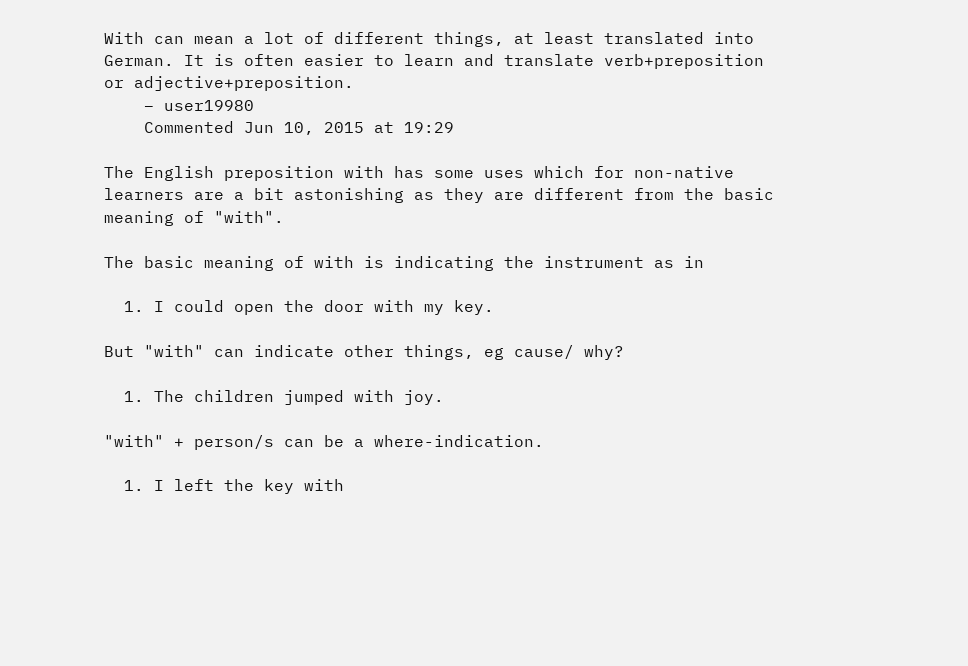With can mean a lot of different things, at least translated into German. It is often easier to learn and translate verb+preposition or adjective+preposition.
    – user19980
    Commented Jun 10, 2015 at 19:29

The English preposition with has some uses which for non-native learners are a bit astonishing as they are different from the basic meaning of "with".

The basic meaning of with is indicating the instrument as in

  1. I could open the door with my key.

But "with" can indicate other things, eg cause/ why?

  1. The children jumped with joy.

"with" + person/s can be a where-indication.

  1. I left the key with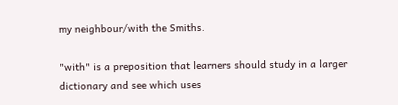my neighbour/with the Smiths.

"with" is a preposition that learners should study in a larger dictionary and see which uses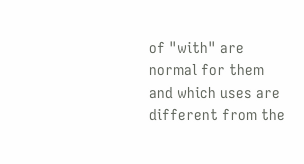of "with" are normal for them and which uses are different from the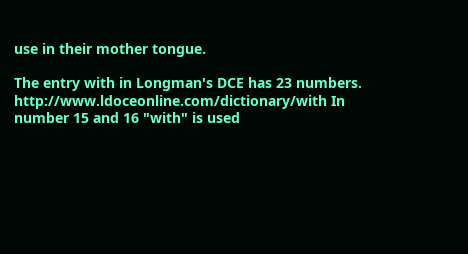use in their mother tongue.

The entry with in Longman's DCE has 23 numbers. http://www.ldoceonline.com/dictionary/with In number 15 and 16 "with" is used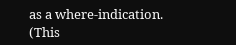as a where-indication. (This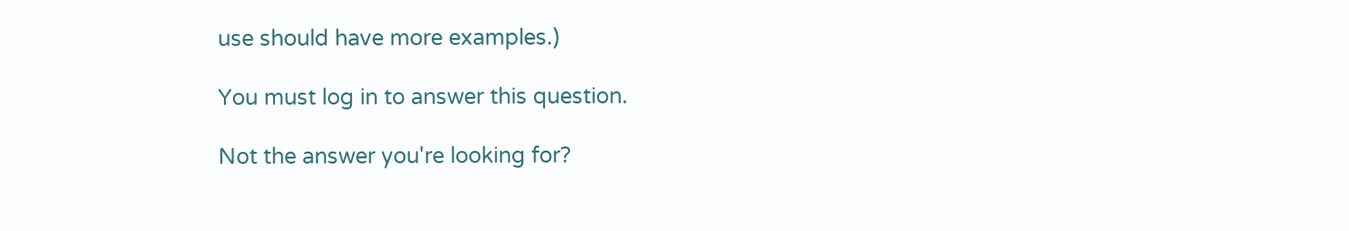use should have more examples.)

You must log in to answer this question.

Not the answer you're looking for?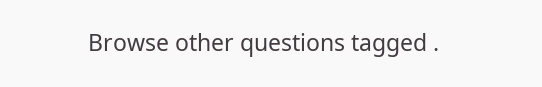Browse other questions tagged .